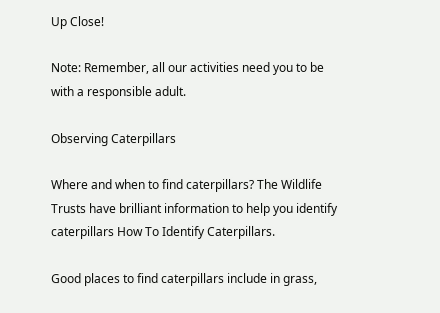Up Close!

Note: Remember, all our activities need you to be with a responsible adult.

Observing Caterpillars

Where and when to find caterpillars? The Wildlife Trusts have brilliant information to help you identify caterpillars How To Identify Caterpillars.

Good places to find caterpillars include in grass,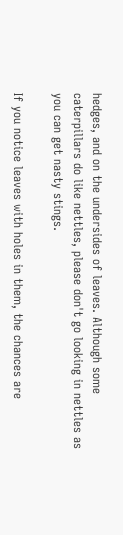hedges, and on the undersides of leaves. Although some caterpillars do like nettles, please don't go looking in nettles as you can get nasty stings.

If you notice leaves with holes in them, the chances are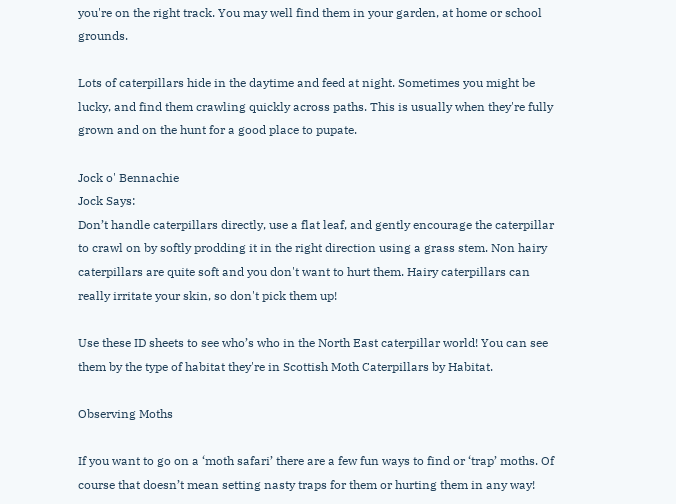you're on the right track. You may well find them in your garden, at home or school grounds.

Lots of caterpillars hide in the daytime and feed at night. Sometimes you might be lucky, and find them crawling quickly across paths. This is usually when they're fully grown and on the hunt for a good place to pupate.

Jock o' Bennachie
Jock Says:
Don’t handle caterpillars directly, use a flat leaf, and gently encourage the caterpillar to crawl on by softly prodding it in the right direction using a grass stem. Non hairy caterpillars are quite soft and you don't want to hurt them. Hairy caterpillars can really irritate your skin, so don't pick them up!

Use these ID sheets to see who’s who in the North East caterpillar world! You can see them by the type of habitat they're in Scottish Moth Caterpillars by Habitat.

Observing Moths

If you want to go on a ‘moth safari’ there are a few fun ways to find or ‘trap’ moths. Of course that doesn’t mean setting nasty traps for them or hurting them in any way!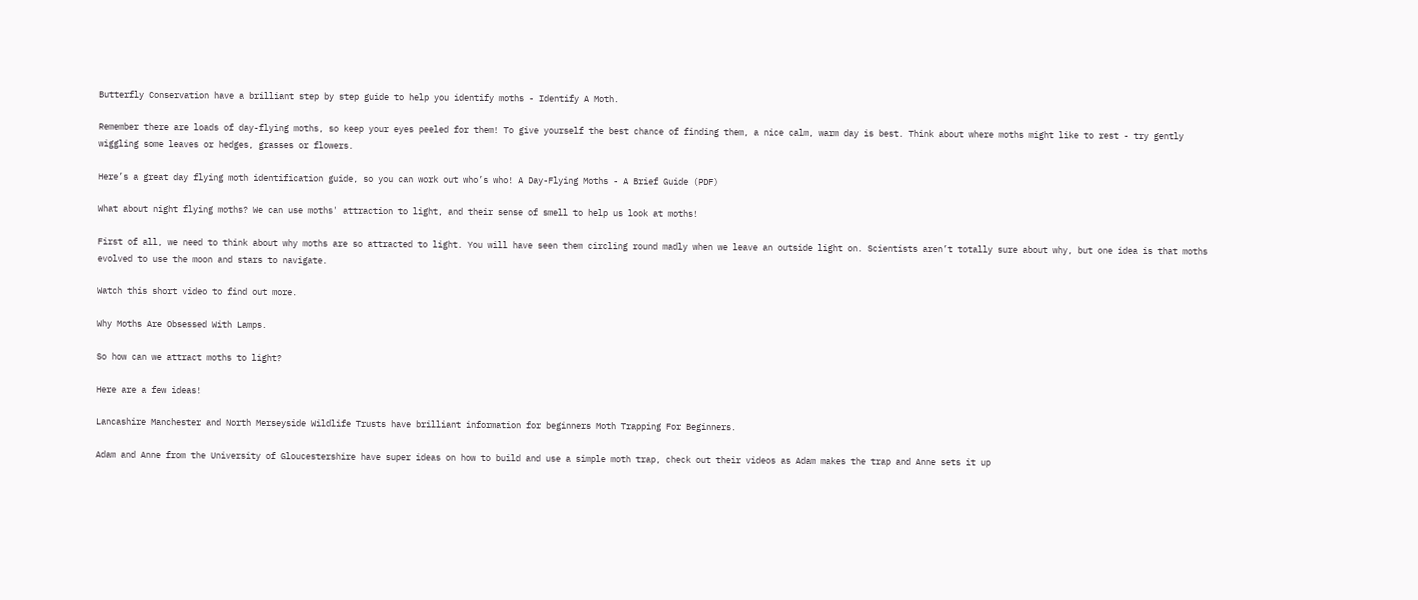Butterfly Conservation have a brilliant step by step guide to help you identify moths - Identify A Moth.

Remember there are loads of day-flying moths, so keep your eyes peeled for them! To give yourself the best chance of finding them, a nice calm, warm day is best. Think about where moths might like to rest - try gently wiggling some leaves or hedges, grasses or flowers.

Here’s a great day flying moth identification guide, so you can work out who’s who! A Day-Flying Moths - A Brief Guide (PDF)

What about night flying moths? We can use moths' attraction to light, and their sense of smell to help us look at moths!

First of all, we need to think about why moths are so attracted to light. You will have seen them circling round madly when we leave an outside light on. Scientists aren’t totally sure about why, but one idea is that moths evolved to use the moon and stars to navigate.

Watch this short video to find out more.

Why Moths Are Obsessed With Lamps.

So how can we attract moths to light?

Here are a few ideas!

Lancashire Manchester and North Merseyside Wildlife Trusts have brilliant information for beginners Moth Trapping For Beginners.

Adam and Anne from the University of Gloucestershire have super ideas on how to build and use a simple moth trap, check out their videos as Adam makes the trap and Anne sets it up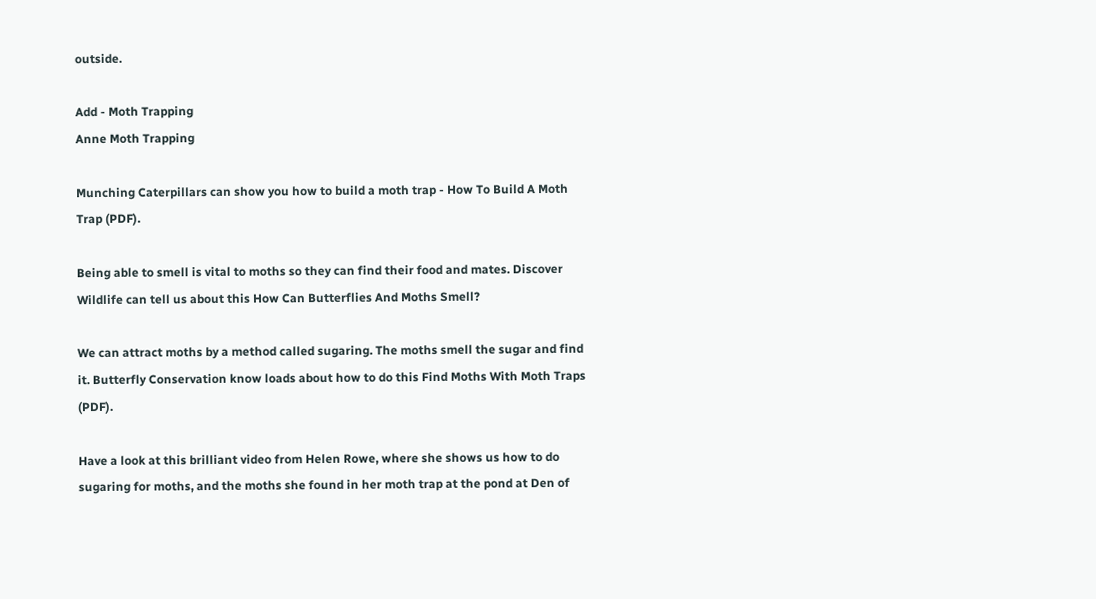outside.

Add - Moth Trapping
Anne Moth Trapping

Munching Caterpillars can show you how to build a moth trap - How To Build A Moth Trap (PDF).

Being able to smell is vital to moths so they can find their food and mates. Discover Wildlife can tell us about this How Can Butterflies And Moths Smell?

We can attract moths by a method called sugaring. The moths smell the sugar and find it. Butterfly Conservation know loads about how to do this Find Moths With Moth Traps (PDF).

Have a look at this brilliant video from Helen Rowe, where she shows us how to do sugaring for moths, and the moths she found in her moth trap at the pond at Den of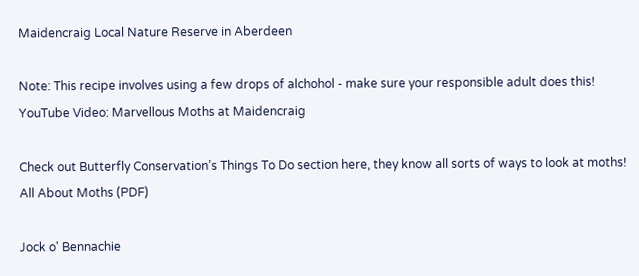Maidencraig Local Nature Reserve in Aberdeen

Note: This recipe involves using a few drops of alchohol - make sure your responsible adult does this!
YouTube Video: Marvellous Moths at Maidencraig

Check out Butterfly Conservation’s Things To Do section here, they know all sorts of ways to look at moths! All About Moths (PDF)

Jock o' Bennachie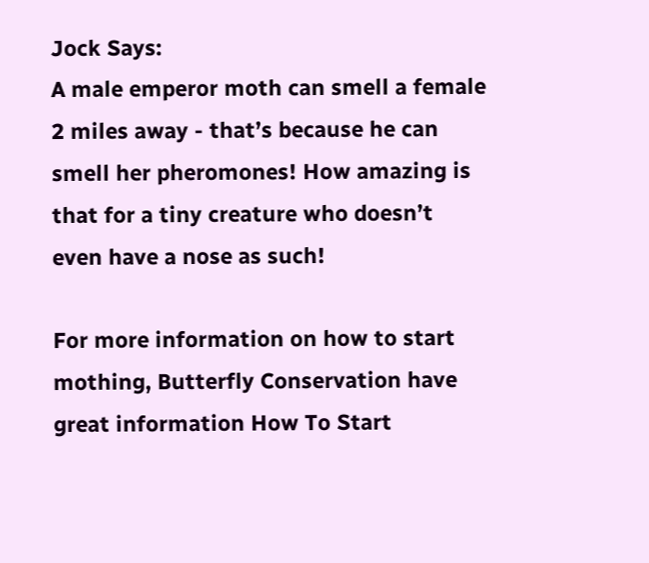Jock Says:
A male emperor moth can smell a female 2 miles away - that’s because he can smell her pheromones! How amazing is that for a tiny creature who doesn’t even have a nose as such!

For more information on how to start mothing, Butterfly Conservation have great information How To Start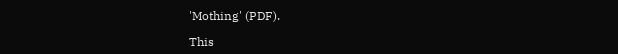'Mothing' (PDF).

This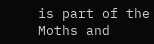is part of the Moths and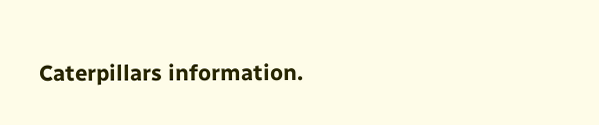Caterpillars information.